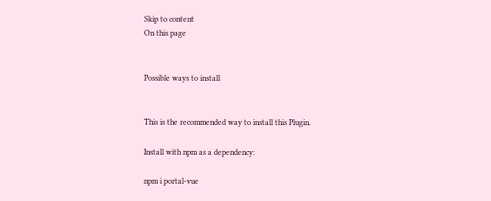Skip to content
On this page


Possible ways to install


This is the recommended way to install this Plugin.

Install with npm as a dependency:

npm i portal-vue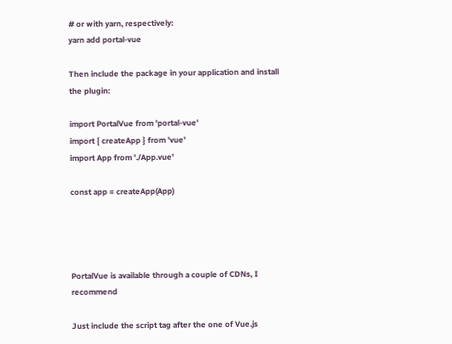# or with yarn, respectively:
yarn add portal-vue

Then include the package in your application and install the plugin:

import PortalVue from 'portal-vue'
import { createApp } from 'vue'
import App from './App.vue'

const app = createApp(App)




PortalVue is available through a couple of CDNs, I recommend

Just include the script tag after the one of Vue.js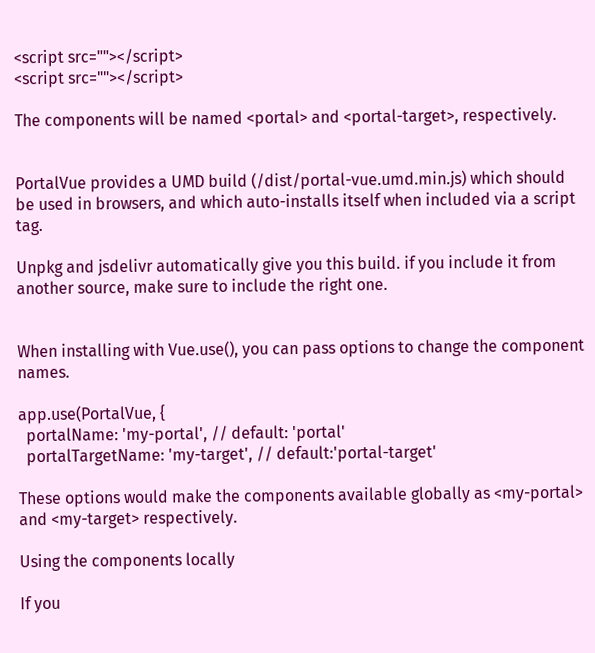<script src=""></script>
<script src=""></script>

The components will be named <portal> and <portal-target>, respectively.


PortalVue provides a UMD build (/dist/portal-vue.umd.min.js) which should be used in browsers, and which auto-installs itself when included via a script tag.

Unpkg and jsdelivr automatically give you this build. if you include it from another source, make sure to include the right one.


When installing with Vue.use(), you can pass options to change the component names.

app.use(PortalVue, {
  portalName: 'my-portal', // default: 'portal'
  portalTargetName: 'my-target', // default:'portal-target'

These options would make the components available globally as <my-portal> and <my-target> respectively.

Using the components locally

If you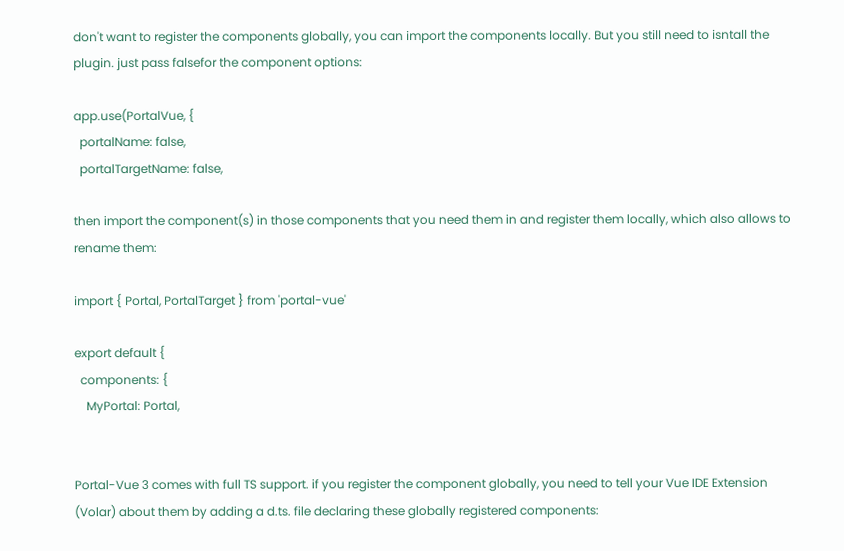don't want to register the components globally, you can import the components locally. But you still need to isntall the plugin. just pass falsefor the component options:

app.use(PortalVue, {
  portalName: false,
  portalTargetName: false,

then import the component(s) in those components that you need them in and register them locally, which also allows to rename them:

import { Portal, PortalTarget } from 'portal-vue'

export default {
  components: {
    MyPortal: Portal,


Portal-Vue 3 comes with full TS support. if you register the component globally, you need to tell your Vue IDE Extension (Volar) about them by adding a d.ts. file declaring these globally registered components: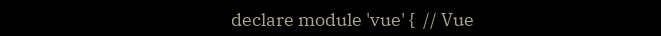declare module 'vue' {  // Vue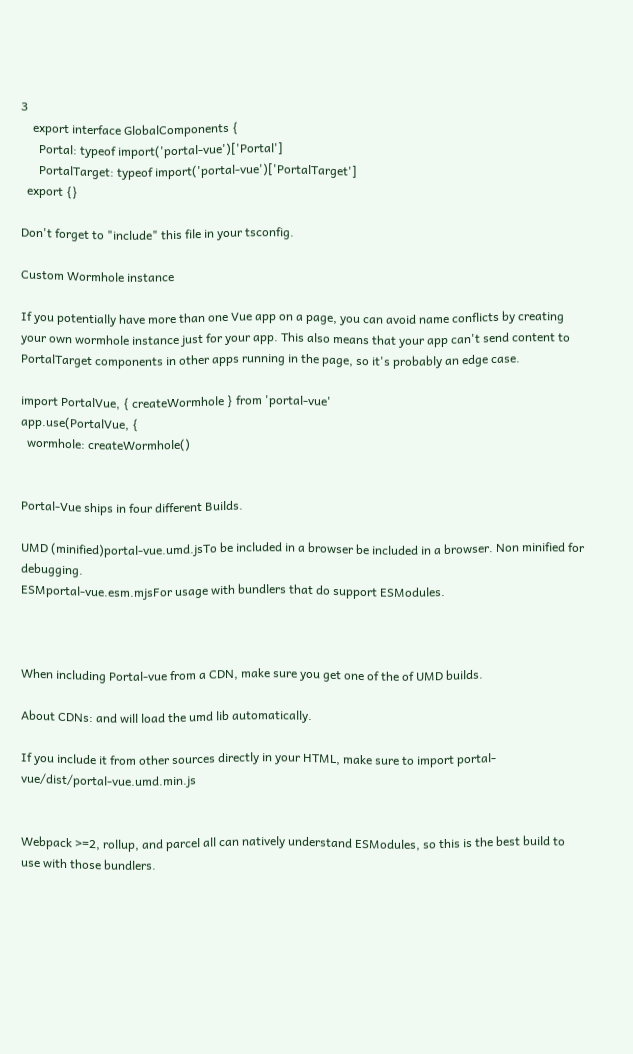3
    export interface GlobalComponents {
      Portal: typeof import('portal-vue')['Portal']
      PortalTarget: typeof import('portal-vue')['PortalTarget']
  export {}

Don't forget to "include" this file in your tsconfig.

Custom Wormhole instance

If you potentially have more than one Vue app on a page, you can avoid name conflicts by creating your own wormhole instance just for your app. This also means that your app can't send content to PortalTarget components in other apps running in the page, so it's probably an edge case.

import PortalVue, { createWormhole } from 'portal-vue'
app.use(PortalVue, {
  wormhole: createWormhole()


Portal-Vue ships in four different Builds.

UMD (minified)portal-vue.umd.jsTo be included in a browser be included in a browser. Non minified for debugging.
ESMportal-vue.esm.mjsFor usage with bundlers that do support ESModules.



When including Portal-vue from a CDN, make sure you get one of the of UMD builds.

About CDNs: and will load the umd lib automatically.

If you include it from other sources directly in your HTML, make sure to import portal-vue/dist/portal-vue.umd.min.js


Webpack >=2, rollup, and parcel all can natively understand ESModules, so this is the best build to use with those bundlers.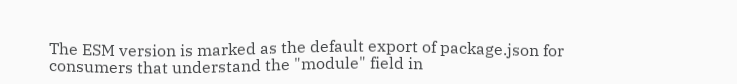The ESM version is marked as the default export of package.json for consumers that understand the "module" field in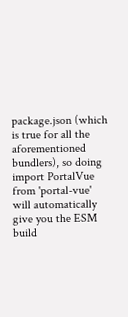package.json (which is true for all the aforementioned bundlers), so doing import PortalVue from 'portal-vue' will automatically give you the ESM build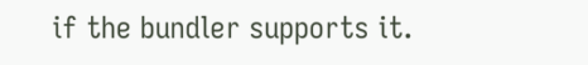if the bundler supports it.